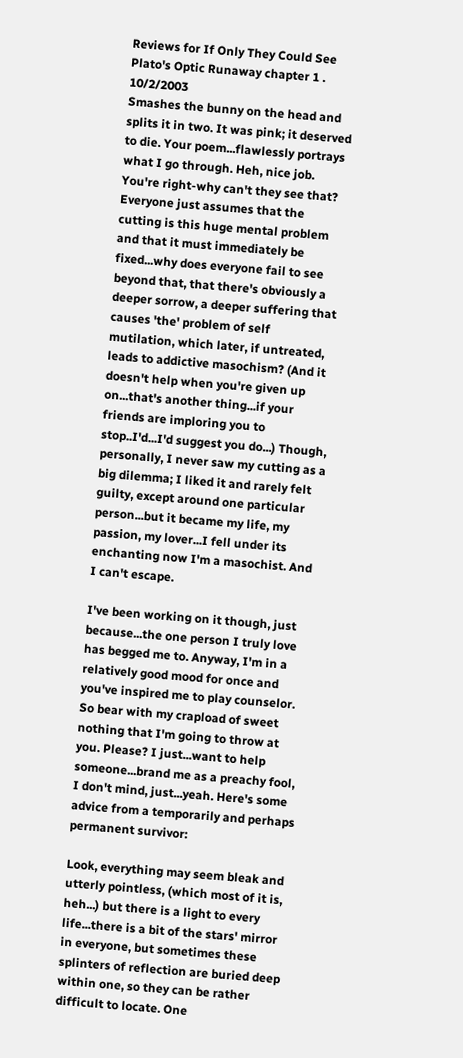Reviews for If Only They Could See
Plato's Optic Runaway chapter 1 . 10/2/2003
Smashes the bunny on the head and splits it in two. It was pink; it deserved to die. Your poem...flawlessly portrays what I go through. Heh, nice job. You're right-why can't they see that? Everyone just assumes that the cutting is this huge mental problem and that it must immediately be fixed...why does everyone fail to see beyond that, that there's obviously a deeper sorrow, a deeper suffering that causes 'the' problem of self mutilation, which later, if untreated, leads to addictive masochism? (And it doesn't help when you're given up on...that's another thing...if your friends are imploring you to stop..I'd...I'd suggest you do...) Though, personally, I never saw my cutting as a big dilemma; I liked it and rarely felt guilty, except around one particular person...but it became my life, my passion, my lover...I fell under its enchanting now I'm a masochist. And I can't escape.

I've been working on it though, just because...the one person I truly love has begged me to. Anyway, I'm in a relatively good mood for once and you've inspired me to play counselor. So bear with my crapload of sweet nothing that I'm going to throw at you. Please? I just...want to help someone...brand me as a preachy fool, I don't mind, just...yeah. Here's some advice from a temporarily and perhaps permanent survivor:

Look, everything may seem bleak and utterly pointless, (which most of it is, heh...) but there is a light to every life...there is a bit of the stars' mirror in everyone, but sometimes these splinters of reflection are buried deep within one, so they can be rather difficult to locate. One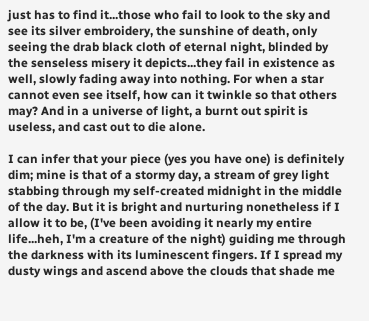just has to find it...those who fail to look to the sky and see its silver embroidery, the sunshine of death, only seeing the drab black cloth of eternal night, blinded by the senseless misery it depicts...they fail in existence as well, slowly fading away into nothing. For when a star cannot even see itself, how can it twinkle so that others may? And in a universe of light, a burnt out spirit is useless, and cast out to die alone.

I can infer that your piece (yes you have one) is definitely dim; mine is that of a stormy day, a stream of grey light stabbing through my self-created midnight in the middle of the day. But it is bright and nurturing nonetheless if I allow it to be, (I've been avoiding it nearly my entire life...heh, I'm a creature of the night) guiding me through the darkness with its luminescent fingers. If I spread my dusty wings and ascend above the clouds that shade me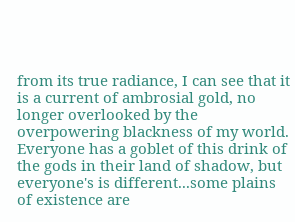from its true radiance, I can see that it is a current of ambrosial gold, no longer overlooked by the overpowering blackness of my world. Everyone has a goblet of this drink of the gods in their land of shadow, but everyone's is different...some plains of existence are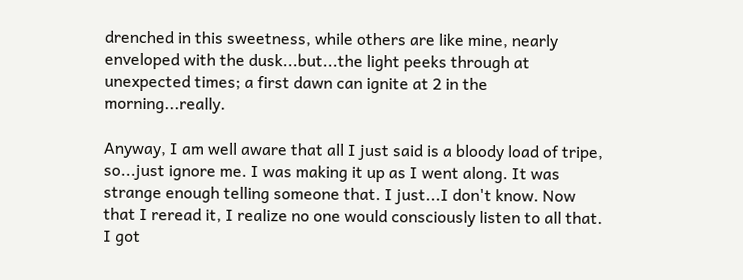drenched in this sweetness, while others are like mine, nearly enveloped with the dusk...but...the light peeks through at unexpected times; a first dawn can ignite at 2 in the morning...really.

Anyway, I am well aware that all I just said is a bloody load of tripe, so...just ignore me. I was making it up as I went along. It was strange enough telling someone that. I just...I don't know. Now that I reread it, I realize no one would consciously listen to all that. I got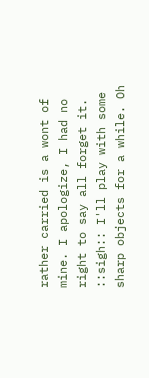rather carried is a wont of mine. I apologize, I had no right to say all forget it. ::sigh:: I'll play with some sharp objects for a while. Oh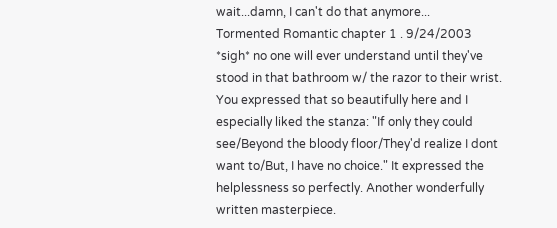wait...damn, I can't do that anymore...
Tormented Romantic chapter 1 . 9/24/2003
*sigh* no one will ever understand until they've stood in that bathroom w/ the razor to their wrist. You expressed that so beautifully here and I especially liked the stanza: "If only they could see/Beyond the bloody floor/They'd realize I dont want to/But, I have no choice." It expressed the helplessness so perfectly. Another wonderfully written masterpiece.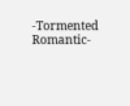-Tormented Romantic-